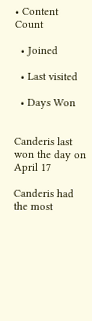• Content Count

  • Joined

  • Last visited

  • Days Won


Canderis last won the day on April 17

Canderis had the most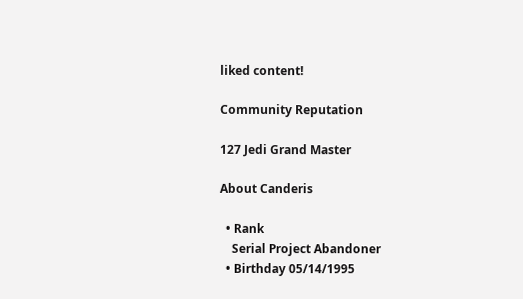liked content!

Community Reputation

127 Jedi Grand Master

About Canderis

  • Rank
    Serial Project Abandoner
  • Birthday 05/14/1995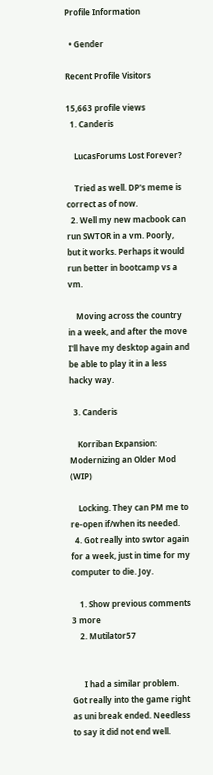Profile Information

  • Gender

Recent Profile Visitors

15,663 profile views
  1. Canderis

    LucasForums Lost Forever?

    Tried as well. DP's meme is correct as of now.
  2. Well my new macbook can run SWTOR in a vm. Poorly, but it works. Perhaps it would run better in bootcamp vs a vm.

    Moving across the country in a week, and after the move I'll have my desktop again and be able to play it in a less hacky way.

  3. Canderis

    Korriban Expansion: Modernizing an Older Mod (WIP)

    Locking. They can PM me to re-open if/when its needed.
  4. Got really into swtor again for a week, just in time for my computer to die. Joy.

    1. Show previous comments  3 more
    2. Mutilator57


      I had a similar problem. Got really into the game right as uni break ended. Needless to say it did not end well.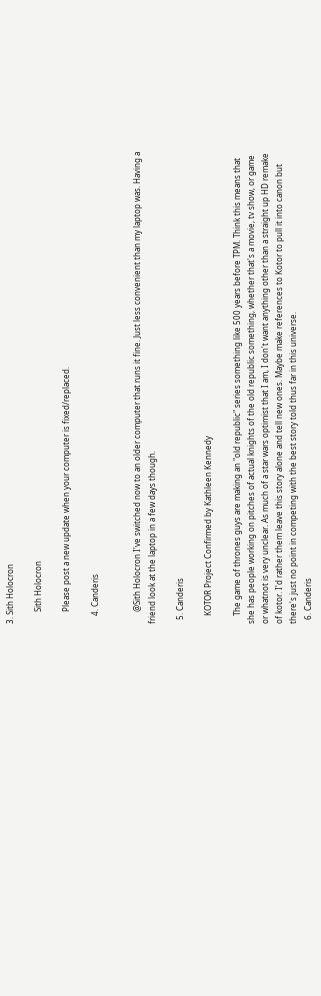3. Sith Holocron

      Sith Holocron

      Please post a new update when your computer is fixed/replaced.

    4. Canderis


      @Sith Holocron I've switched now to an older computer that runs it fine. Just less convenient than my laptop was. Having a friend look at the laptop in a few days though.

  5. Canderis

    KOTOR Project Confirmed by Kathleen Kennedy

    The game of thrones guys are making an "old republic" series something like 500 years before TPM. Think this means that she has people working on pitches of actual knights of the old republic something, whether that's a movie, tv show, or game or whatnot is very unclear. As much of a star wars optimist that I am, I don't want anything other than a straight up HD remake of kotor. I'd rather them leave this story alone and tell new ones. Maybe make references to Kotor to pull it into canon but there's just no point in competing with the best story told thus far in this universe.
  6. Canderis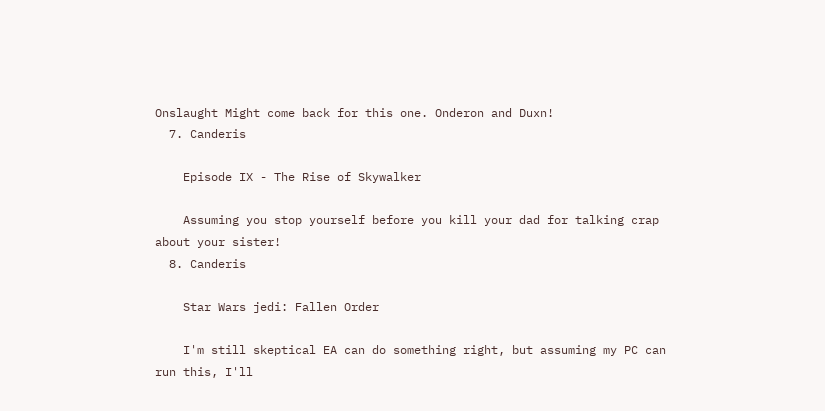Onslaught Might come back for this one. Onderon and Duxn!
  7. Canderis

    Episode IX - The Rise of Skywalker

    Assuming you stop yourself before you kill your dad for talking crap about your sister!
  8. Canderis

    Star Wars jedi: Fallen Order

    I'm still skeptical EA can do something right, but assuming my PC can run this, I'll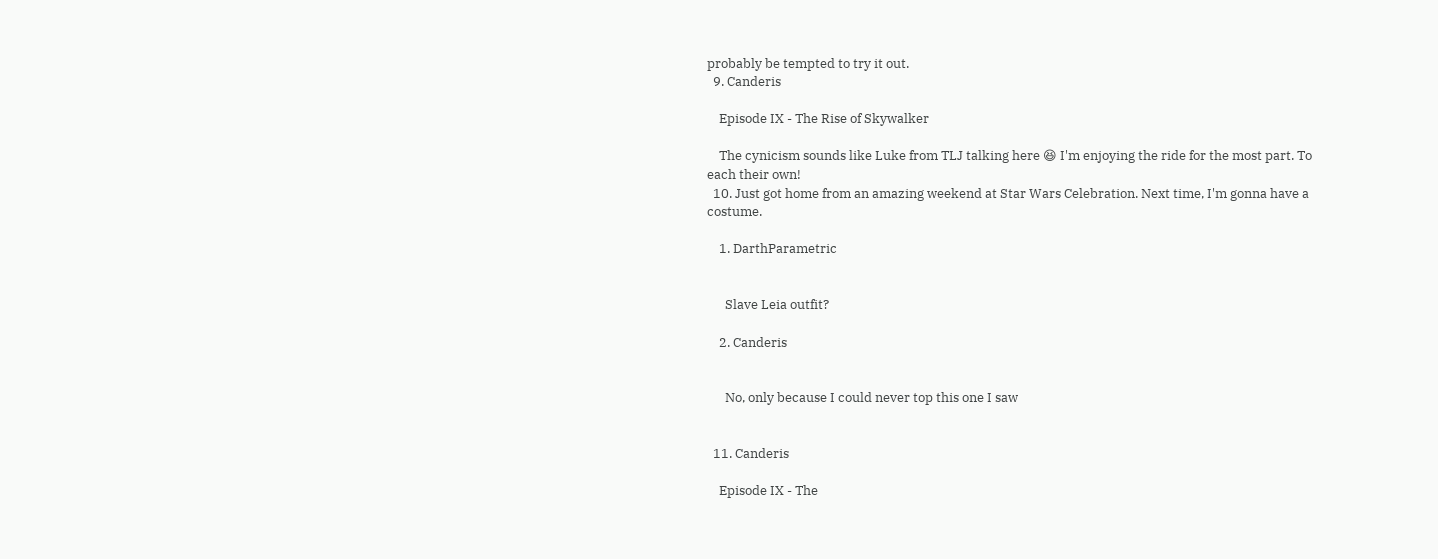probably be tempted to try it out.
  9. Canderis

    Episode IX - The Rise of Skywalker

    The cynicism sounds like Luke from TLJ talking here 😆 I'm enjoying the ride for the most part. To each their own!
  10. Just got home from an amazing weekend at Star Wars Celebration. Next time, I'm gonna have a costume.

    1. DarthParametric


      Slave Leia outfit?

    2. Canderis


      No, only because I could never top this one I saw


  11. Canderis

    Episode IX - The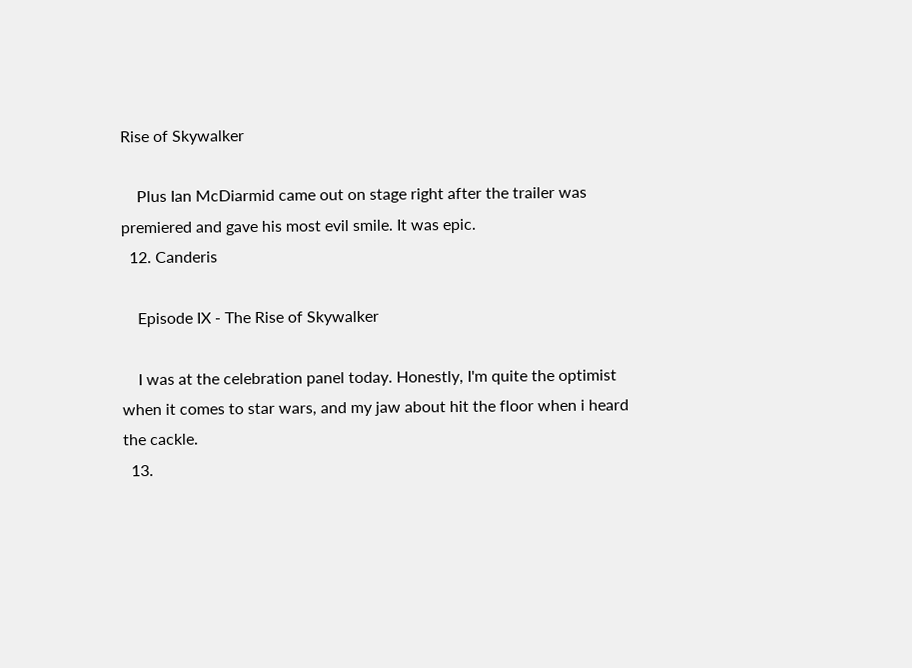Rise of Skywalker

    Plus Ian McDiarmid came out on stage right after the trailer was premiered and gave his most evil smile. It was epic.
  12. Canderis

    Episode IX - The Rise of Skywalker

    I was at the celebration panel today. Honestly, I'm quite the optimist when it comes to star wars, and my jaw about hit the floor when i heard the cackle.
  13.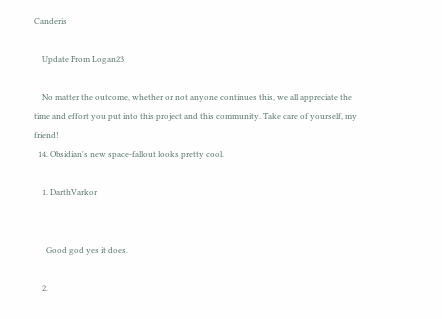Canderis

    Update From Logan23

    No matter the outcome, whether or not anyone continues this, we all appreciate the time and effort you put into this project and this community. Take care of yourself, my friend!
  14. Obsidian's new space-fallout looks pretty cool.

    1. DarthVarkor


      Good god yes it does.

    2.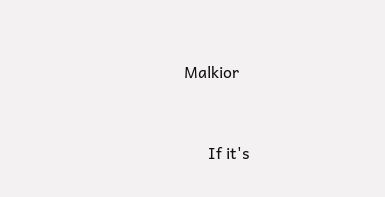Malkior


      If it's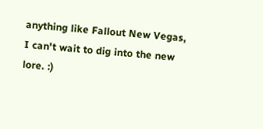anything like Fallout New Vegas, I can't wait to dig into the new lore. :)